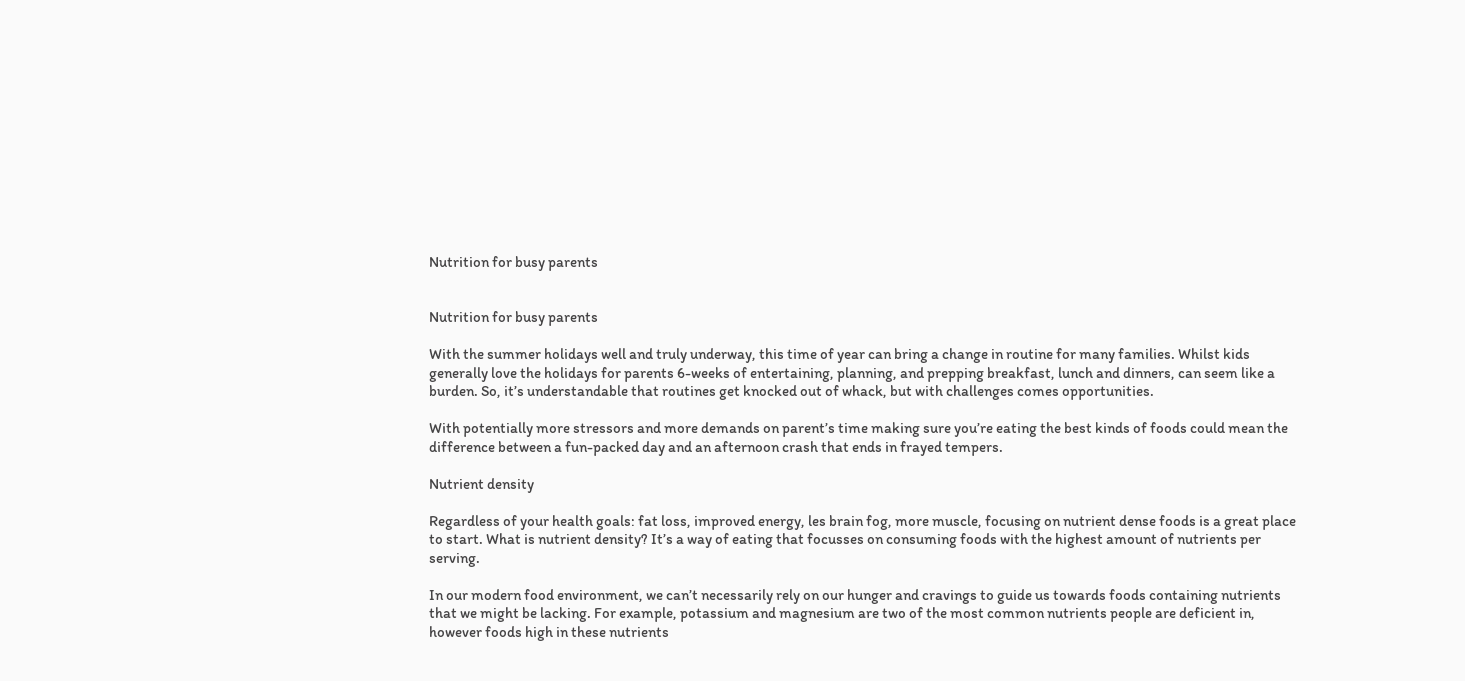Nutrition for busy parents


Nutrition for busy parents

With the summer holidays well and truly underway, this time of year can bring a change in routine for many families. Whilst kids generally love the holidays for parents 6-weeks of entertaining, planning, and prepping breakfast, lunch and dinners, can seem like a burden. So, it’s understandable that routines get knocked out of whack, but with challenges comes opportunities.

With potentially more stressors and more demands on parent’s time making sure you’re eating the best kinds of foods could mean the difference between a fun-packed day and an afternoon crash that ends in frayed tempers.

Nutrient density

Regardless of your health goals: fat loss, improved energy, les brain fog, more muscle, focusing on nutrient dense foods is a great place to start. What is nutrient density? It’s a way of eating that focusses on consuming foods with the highest amount of nutrients per serving.

In our modern food environment, we can’t necessarily rely on our hunger and cravings to guide us towards foods containing nutrients that we might be lacking. For example, potassium and magnesium are two of the most common nutrients people are deficient in, however foods high in these nutrients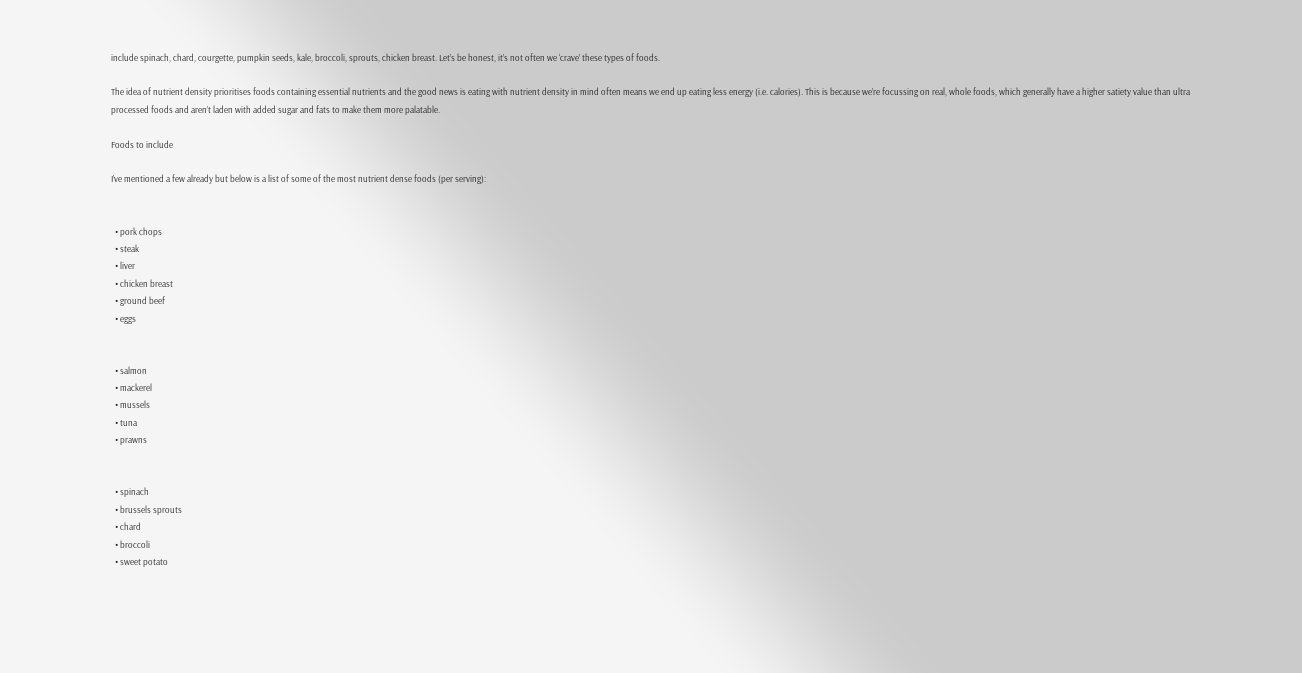include spinach, chard, courgette, pumpkin seeds, kale, broccoli, sprouts, chicken breast. Let’s be honest, it’s not often we ‘crave’ these types of foods.

The idea of nutrient density prioritises foods containing essential nutrients and the good news is eating with nutrient density in mind often means we end up eating less energy (i.e. calories). This is because we’re focussing on real, whole foods, which generally have a higher satiety value than ultra processed foods and aren’t laden with added sugar and fats to make them more palatable.

Foods to include

I’ve mentioned a few already but below is a list of some of the most nutrient dense foods (per serving):


  • pork chops
  • steak
  • liver
  • chicken breast
  • ground beef
  • eggs


  • salmon
  • mackerel
  • mussels
  • tuna
  • prawns


  • spinach
  • brussels sprouts
  • chard
  • broccoli
  • sweet potato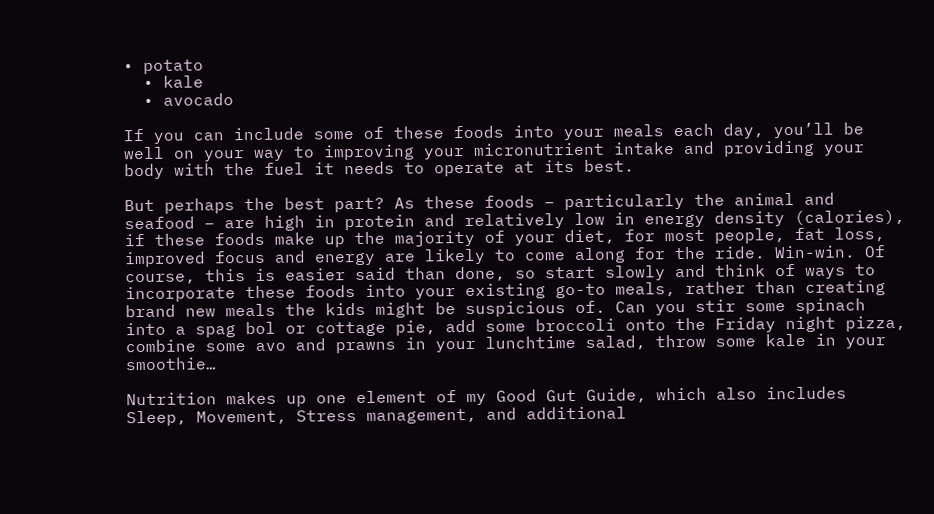• potato
  • kale
  • avocado

If you can include some of these foods into your meals each day, you’ll be well on your way to improving your micronutrient intake and providing your body with the fuel it needs to operate at its best.

But perhaps the best part? As these foods – particularly the animal and seafood – are high in protein and relatively low in energy density (calories), if these foods make up the majority of your diet, for most people, fat loss, improved focus and energy are likely to come along for the ride. Win-win. Of course, this is easier said than done, so start slowly and think of ways to incorporate these foods into your existing go-to meals, rather than creating brand new meals the kids might be suspicious of. Can you stir some spinach into a spag bol or cottage pie, add some broccoli onto the Friday night pizza, combine some avo and prawns in your lunchtime salad, throw some kale in your smoothie…

Nutrition makes up one element of my Good Gut Guide, which also includes Sleep, Movement, Stress management, and additional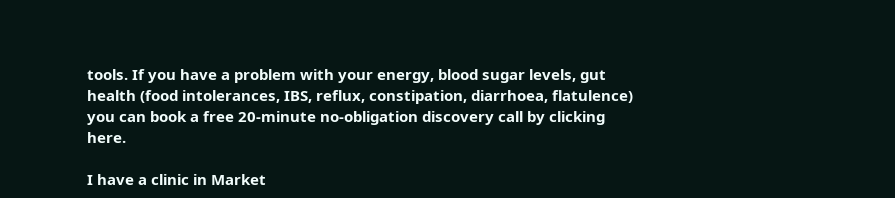tools. If you have a problem with your energy, blood sugar levels, gut health (food intolerances, IBS, reflux, constipation, diarrhoea, flatulence) you can book a free 20-minute no-obligation discovery call by clicking here.

I have a clinic in Market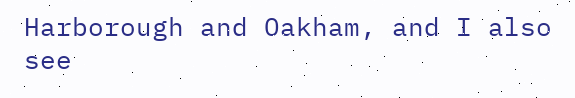Harborough and Oakham, and I also see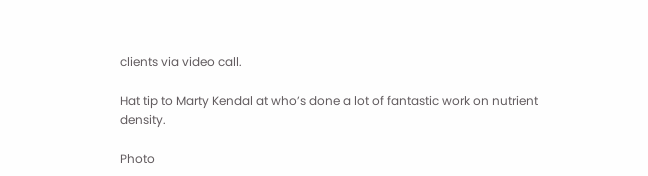clients via video call.

Hat tip to Marty Kendal at who’s done a lot of fantastic work on nutrient density.

Photo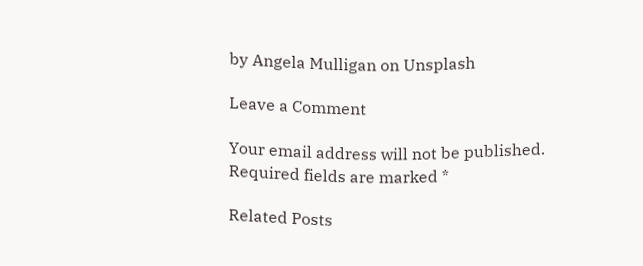by Angela Mulligan on Unsplash

Leave a Comment

Your email address will not be published. Required fields are marked *

Related Posts